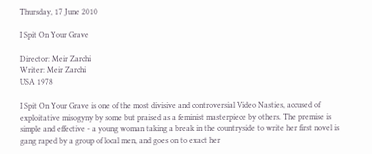Thursday, 17 June 2010

I Spit On Your Grave

Director: Meir Zarchi
Writer: Meir Zarchi
USA 1978

I Spit On Your Grave is one of the most divisive and controversial Video Nasties, accused of exploitative misogyny by some but praised as a feminist masterpiece by others. The premise is simple and effective - a young woman taking a break in the countryside to write her first novel is gang raped by a group of local men, and goes on to exact her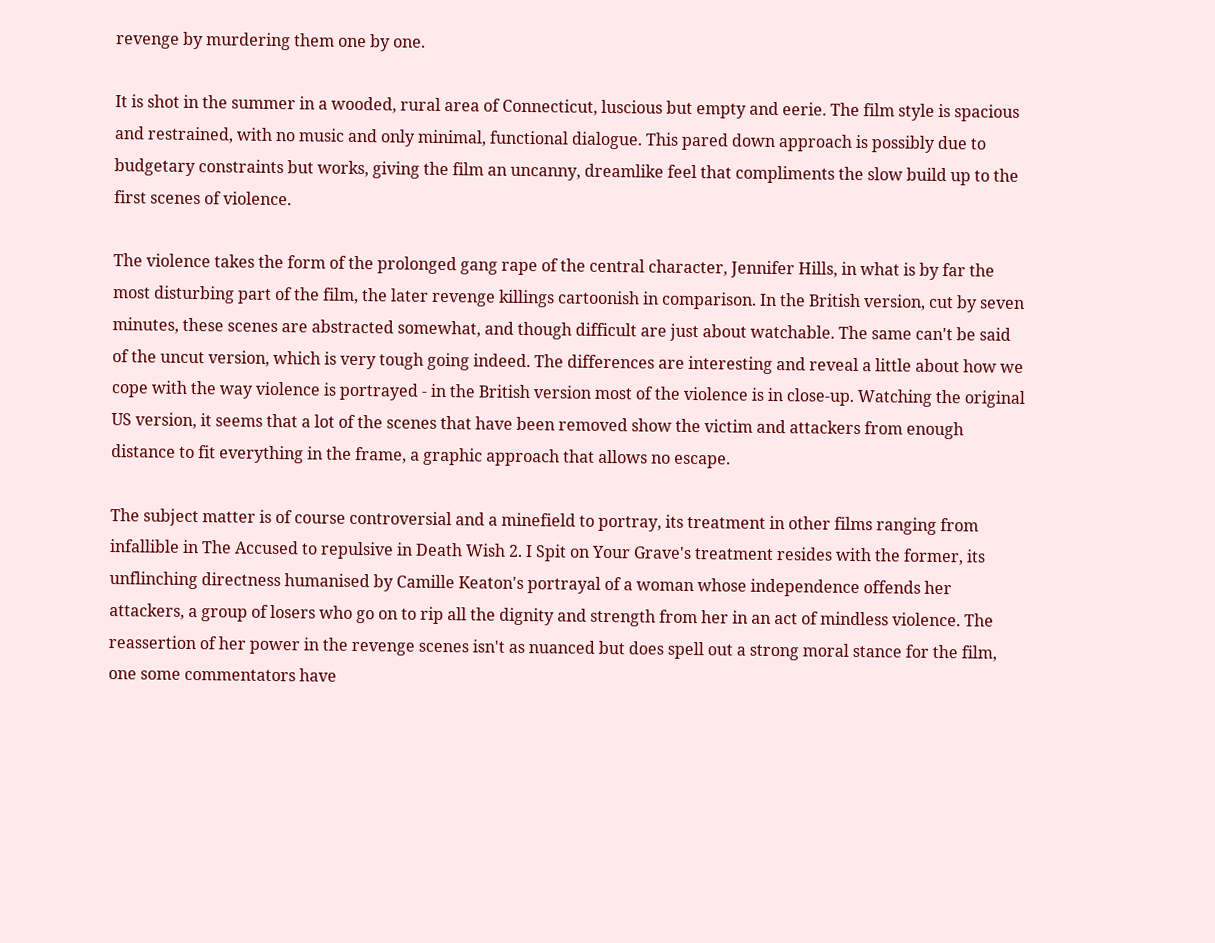revenge by murdering them one by one.

It is shot in the summer in a wooded, rural area of Connecticut, luscious but empty and eerie. The film style is spacious and restrained, with no music and only minimal, functional dialogue. This pared down approach is possibly due to budgetary constraints but works, giving the film an uncanny, dreamlike feel that compliments the slow build up to the first scenes of violence.

The violence takes the form of the prolonged gang rape of the central character, Jennifer Hills, in what is by far the most disturbing part of the film, the later revenge killings cartoonish in comparison. In the British version, cut by seven minutes, these scenes are abstracted somewhat, and though difficult are just about watchable. The same can't be said of the uncut version, which is very tough going indeed. The differences are interesting and reveal a little about how we cope with the way violence is portrayed - in the British version most of the violence is in close-up. Watching the original US version, it seems that a lot of the scenes that have been removed show the victim and attackers from enough distance to fit everything in the frame, a graphic approach that allows no escape.

The subject matter is of course controversial and a minefield to portray, its treatment in other films ranging from infallible in The Accused to repulsive in Death Wish 2. I Spit on Your Grave's treatment resides with the former, its unflinching directness humanised by Camille Keaton's portrayal of a woman whose independence offends her attackers, a group of losers who go on to rip all the dignity and strength from her in an act of mindless violence. The reassertion of her power in the revenge scenes isn't as nuanced but does spell out a strong moral stance for the film, one some commentators have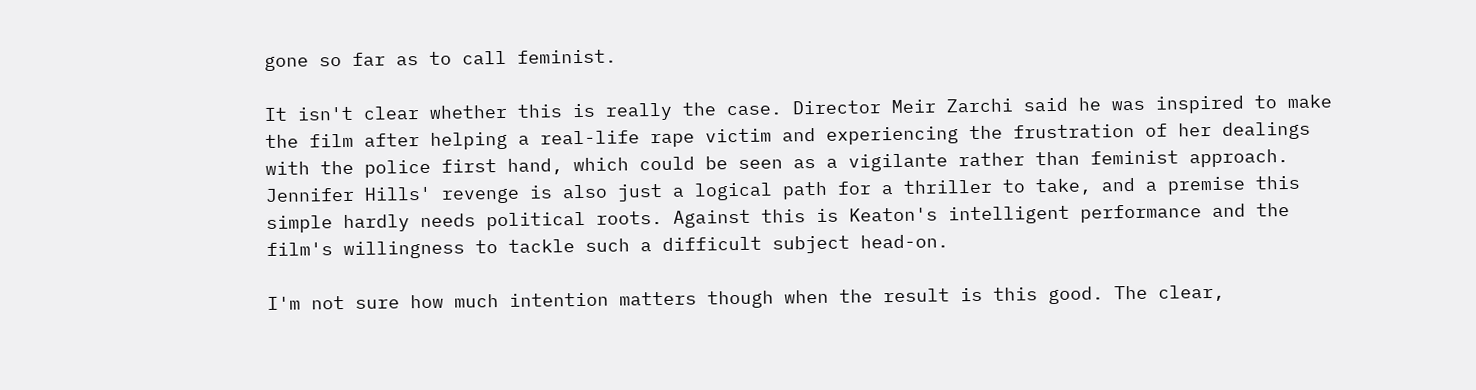gone so far as to call feminist.

It isn't clear whether this is really the case. Director Meir Zarchi said he was inspired to make the film after helping a real-life rape victim and experiencing the frustration of her dealings with the police first hand, which could be seen as a vigilante rather than feminist approach. Jennifer Hills' revenge is also just a logical path for a thriller to take, and a premise this simple hardly needs political roots. Against this is Keaton's intelligent performance and the film's willingness to tackle such a difficult subject head-on.

I'm not sure how much intention matters though when the result is this good. The clear,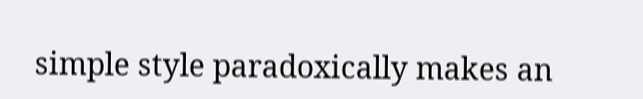simple style paradoxically makes an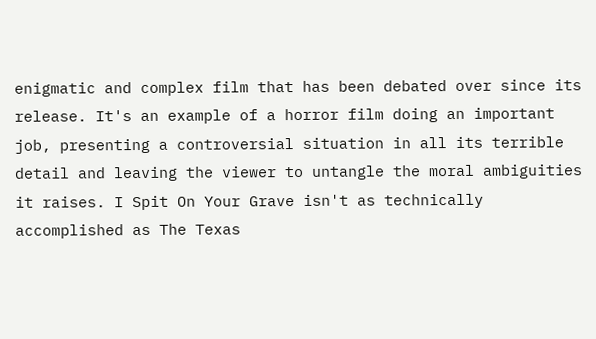enigmatic and complex film that has been debated over since its release. It's an example of a horror film doing an important job, presenting a controversial situation in all its terrible detail and leaving the viewer to untangle the moral ambiguities it raises. I Spit On Your Grave isn't as technically accomplished as The Texas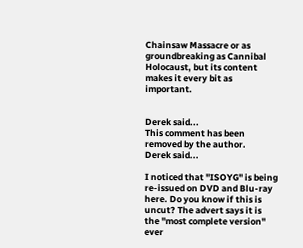Chainsaw Massacre or as groundbreaking as Cannibal Holocaust, but its content makes it every bit as important.


Derek said...
This comment has been removed by the author.
Derek said...

I noticed that "ISOYG" is being re-issued on DVD and Blu-ray here. Do you know if this is uncut? The advert says it is the "most complete version" ever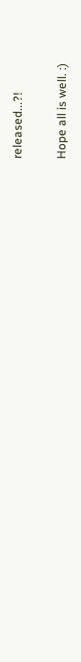released...?!

Hope all is well. :)